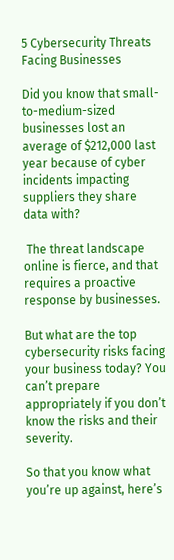5 Cybersecurity Threats Facing Businesses

Did you know that small-to-medium-sized businesses lost an average of $212,000 last year because of cyber incidents impacting suppliers they share data with?

 The threat landscape online is fierce, and that requires a proactive response by businesses.

But what are the top cybersecurity risks facing your business today? You can’t prepare appropriately if you don’t know the risks and their severity.

So that you know what you’re up against, here’s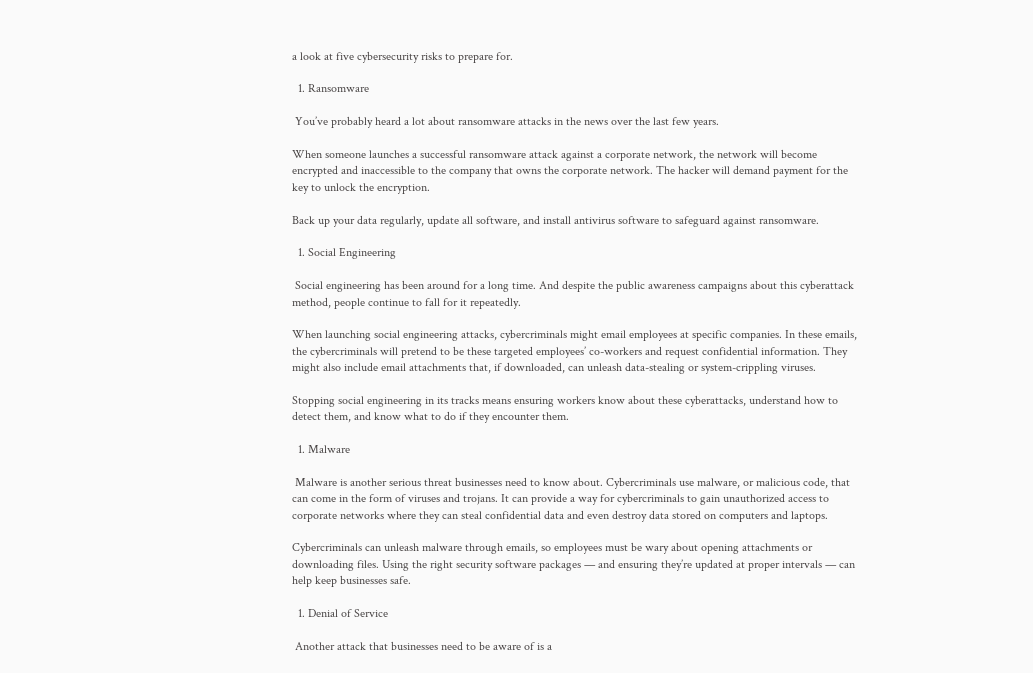a look at five cybersecurity risks to prepare for.

  1. Ransomware

 You’ve probably heard a lot about ransomware attacks in the news over the last few years.

When someone launches a successful ransomware attack against a corporate network, the network will become encrypted and inaccessible to the company that owns the corporate network. The hacker will demand payment for the key to unlock the encryption.

Back up your data regularly, update all software, and install antivirus software to safeguard against ransomware.

  1. Social Engineering

 Social engineering has been around for a long time. And despite the public awareness campaigns about this cyberattack method, people continue to fall for it repeatedly.

When launching social engineering attacks, cybercriminals might email employees at specific companies. In these emails, the cybercriminals will pretend to be these targeted employees’ co-workers and request confidential information. They might also include email attachments that, if downloaded, can unleash data-stealing or system-crippling viruses.

Stopping social engineering in its tracks means ensuring workers know about these cyberattacks, understand how to detect them, and know what to do if they encounter them.

  1. Malware

 Malware is another serious threat businesses need to know about. Cybercriminals use malware, or malicious code, that can come in the form of viruses and trojans. It can provide a way for cybercriminals to gain unauthorized access to corporate networks where they can steal confidential data and even destroy data stored on computers and laptops.

Cybercriminals can unleash malware through emails, so employees must be wary about opening attachments or downloading files. Using the right security software packages — and ensuring they’re updated at proper intervals — can help keep businesses safe.

  1. Denial of Service

 Another attack that businesses need to be aware of is a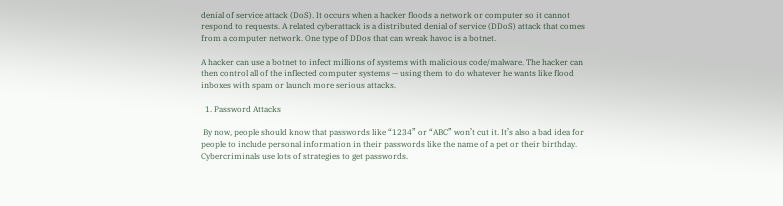denial of service attack (DoS). It occurs when a hacker floods a network or computer so it cannot respond to requests. A related cyberattack is a distributed denial of service (DDoS) attack that comes from a computer network. One type of DDos that can wreak havoc is a botnet.

A hacker can use a botnet to infect millions of systems with malicious code/malware. The hacker can then control all of the inflected computer systems — using them to do whatever he wants like flood inboxes with spam or launch more serious attacks.

  1. Password Attacks

 By now, people should know that passwords like “1234” or “ABC” won’t cut it. It’s also a bad idea for people to include personal information in their passwords like the name of a pet or their birthday. Cybercriminals use lots of strategies to get passwords.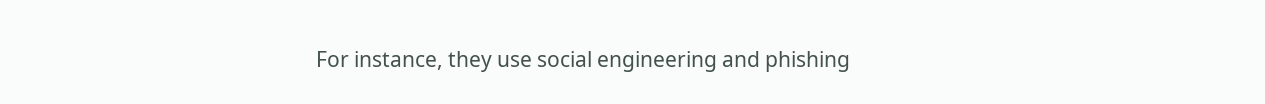For instance, they use social engineering and phishing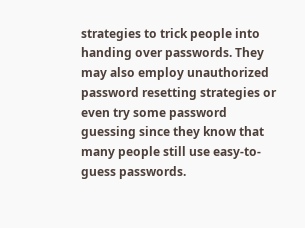strategies to trick people into handing over passwords. They may also employ unauthorized password resetting strategies or even try some password guessing since they know that many people still use easy-to-guess passwords.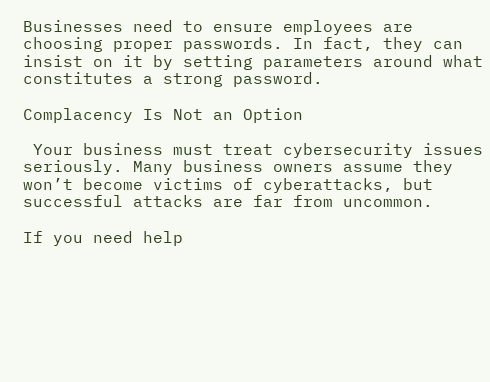Businesses need to ensure employees are choosing proper passwords. In fact, they can insist on it by setting parameters around what constitutes a strong password.

Complacency Is Not an Option

 Your business must treat cybersecurity issues seriously. Many business owners assume they won’t become victims of cyberattacks, but successful attacks are far from uncommon.

If you need help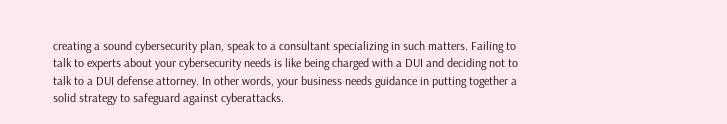creating a sound cybersecurity plan, speak to a consultant specializing in such matters. Failing to talk to experts about your cybersecurity needs is like being charged with a DUI and deciding not to talk to a DUI defense attorney. In other words, your business needs guidance in putting together a solid strategy to safeguard against cyberattacks.